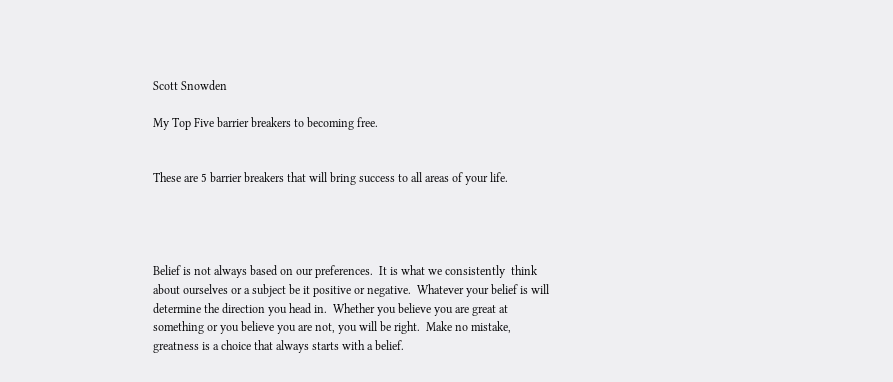Scott Snowden

My Top Five barrier breakers to becoming free.


These are 5 barrier breakers that will bring success to all areas of your life.




Belief is not always based on our preferences.  It is what we consistently  think about ourselves or a subject be it positive or negative.  Whatever your belief is will determine the direction you head in.  Whether you believe you are great at something or you believe you are not, you will be right.  Make no mistake, greatness is a choice that always starts with a belief.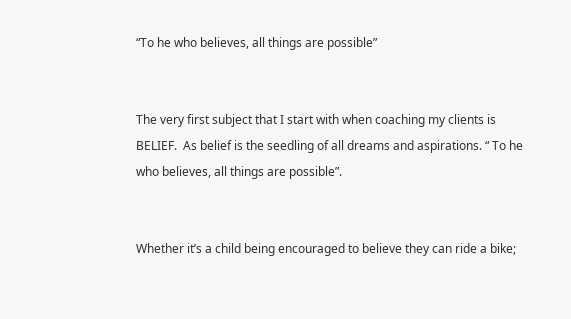“To he who believes, all things are possible”


The very first subject that I start with when coaching my clients is BELIEF.  As belief is the seedling of all dreams and aspirations. “ To he who believes, all things are possible”.


Whether it’s a child being encouraged to believe they can ride a bike;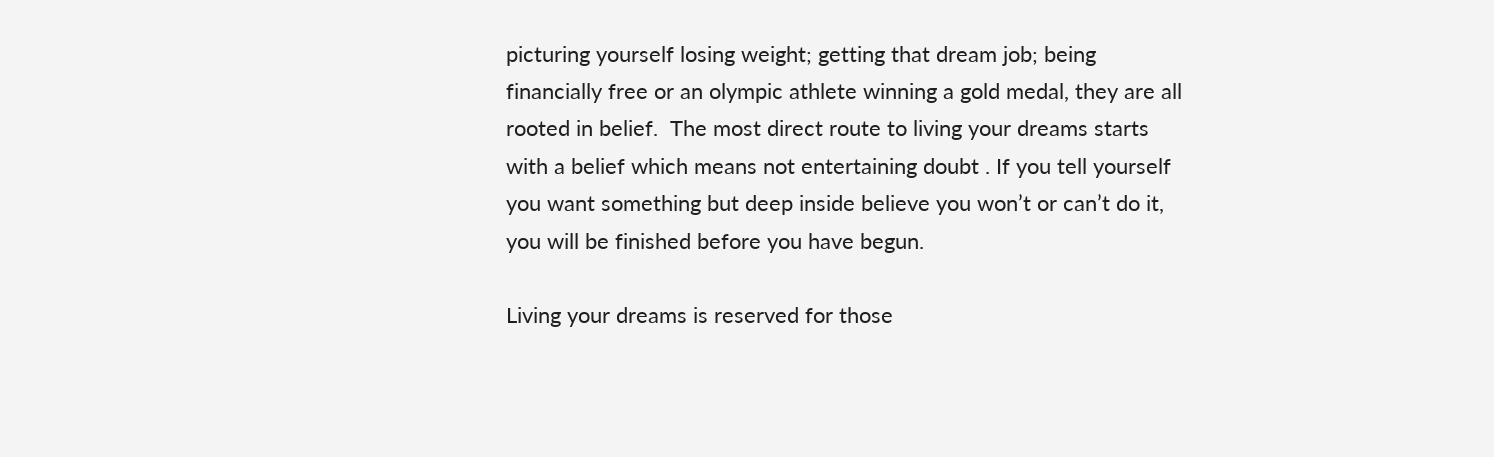picturing yourself losing weight; getting that dream job; being financially free or an olympic athlete winning a gold medal, they are all rooted in belief.  The most direct route to living your dreams starts with a belief which means not entertaining doubt . If you tell yourself you want something but deep inside believe you won’t or can’t do it, you will be finished before you have begun.

Living your dreams is reserved for those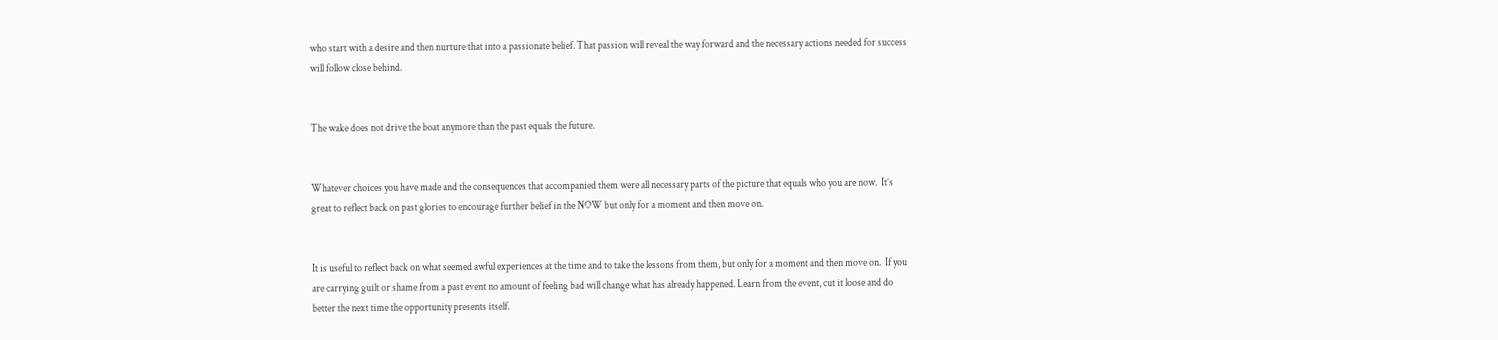who start with a desire and then nurture that into a passionate belief. That passion will reveal the way forward and the necessary actions needed for success will follow close behind.


The wake does not drive the boat anymore than the past equals the future.


Whatever choices you have made and the consequences that accompanied them were all necessary parts of the picture that equals who you are now.  It’s great to reflect back on past glories to encourage further belief in the NOW but only for a moment and then move on.


It is useful to reflect back on what seemed awful experiences at the time and to take the lessons from them, but only for a moment and then move on.  If you are carrying guilt or shame from a past event no amount of feeling bad will change what has already happened. Learn from the event, cut it loose and do better the next time the opportunity presents itself.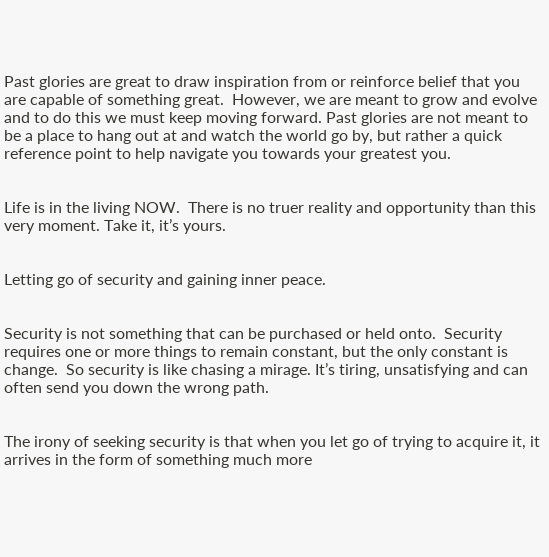Past glories are great to draw inspiration from or reinforce belief that you are capable of something great.  However, we are meant to grow and evolve and to do this we must keep moving forward. Past glories are not meant to be a place to hang out at and watch the world go by, but rather a quick reference point to help navigate you towards your greatest you.


Life is in the living NOW.  There is no truer reality and opportunity than this very moment. Take it, it’s yours.


Letting go of security and gaining inner peace.


Security is not something that can be purchased or held onto.  Security requires one or more things to remain constant, but the only constant is change.  So security is like chasing a mirage. It’s tiring, unsatisfying and can often send you down the wrong path.


The irony of seeking security is that when you let go of trying to acquire it, it arrives in the form of something much more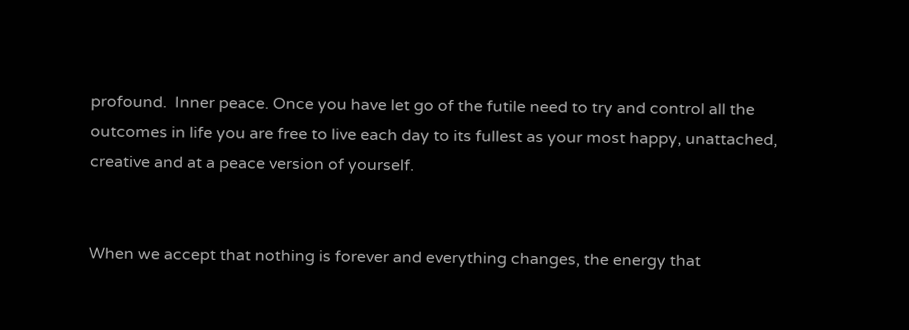profound.  Inner peace. Once you have let go of the futile need to try and control all the outcomes in life you are free to live each day to its fullest as your most happy, unattached, creative and at a peace version of yourself.


When we accept that nothing is forever and everything changes, the energy that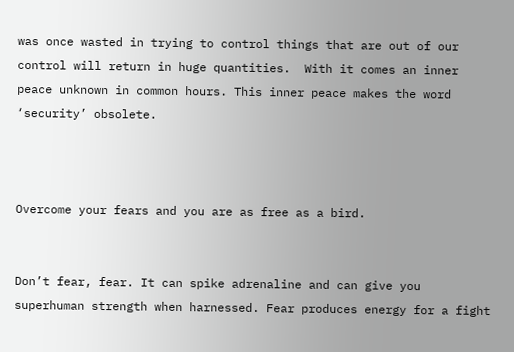was once wasted in trying to control things that are out of our control will return in huge quantities.  With it comes an inner peace unknown in common hours. This inner peace makes the word ‘security’ obsolete.



Overcome your fears and you are as free as a bird.


Don’t fear, fear. It can spike adrenaline and can give you superhuman strength when harnessed. Fear produces energy for a fight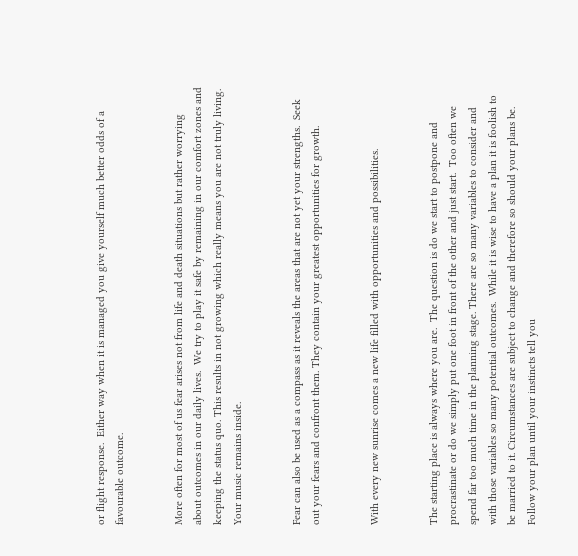or flight response.  Either way when it is managed you give yourself much better odds of a favourable outcome.


More often for most of us fear arises not from life and death situations but rather worrying about outcomes in our daily lives.  We try to play it safe by remaining in our comfort zones and keeping the status quo. This results in not growing which really means you are not truly living.  Your music remains inside.


Fear can also be used as a compass as it reveals the areas that are not yet your strengths.  Seek out your fears and confront them. They contain your greatest opportunities for growth.


With every new sunrise comes a new life filled with opportunities and possibilities.


The starting place is always where you are.  The question is do we start to postpone and procrastinate or do we simply put one foot in front of the other and just start.  Too often we spend far too much time in the planning stage. There are so many variables to consider and with those variables so many potential outcomes.  While it is wise to have a plan it is foolish to be married to it. Circumstances are subject to change and therefore so should your plans be. Follow your plan until your instincts tell you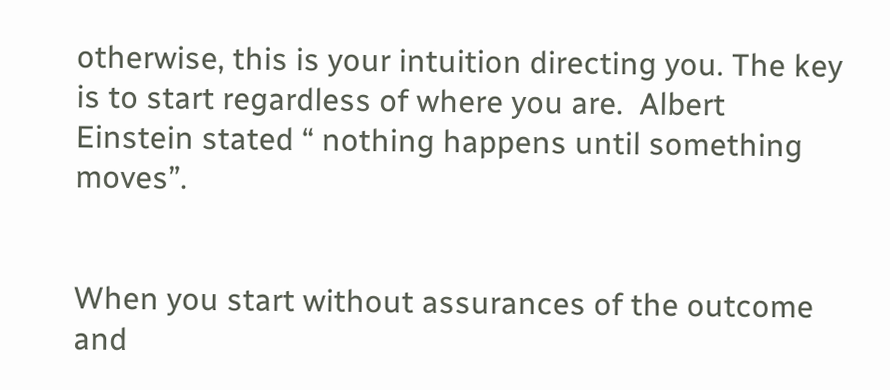otherwise, this is your intuition directing you. The key is to start regardless of where you are.  Albert Einstein stated “ nothing happens until something moves”.


When you start without assurances of the outcome and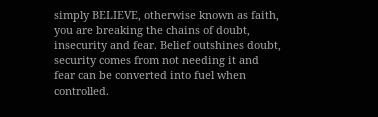simply BELIEVE, otherwise known as faith, you are breaking the chains of doubt, insecurity and fear. Belief outshines doubt, security comes from not needing it and fear can be converted into fuel when controlled.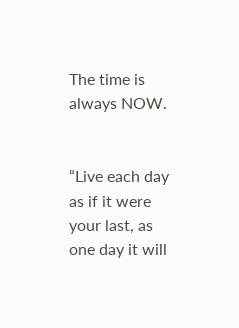The time is always NOW.


“Live each day as if it were your last, as one day it will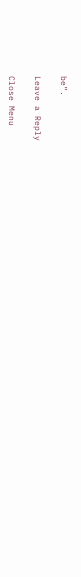be”.

Leave a Reply

Close Menu